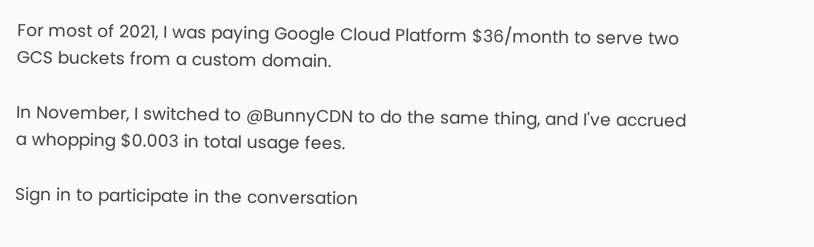For most of 2021, I was paying Google Cloud Platform $36/month to serve two GCS buckets from a custom domain.

In November, I switched to @BunnyCDN to do the same thing, and I've accrued a whopping $0.003 in total usage fees.

Sign in to participate in the conversation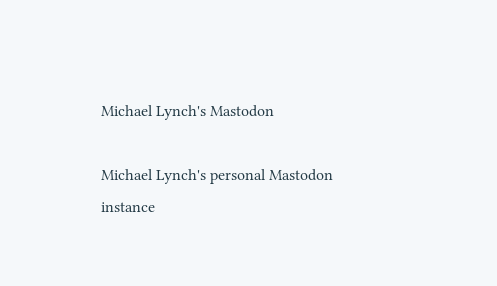Michael Lynch's Mastodon

Michael Lynch's personal Mastodon instance